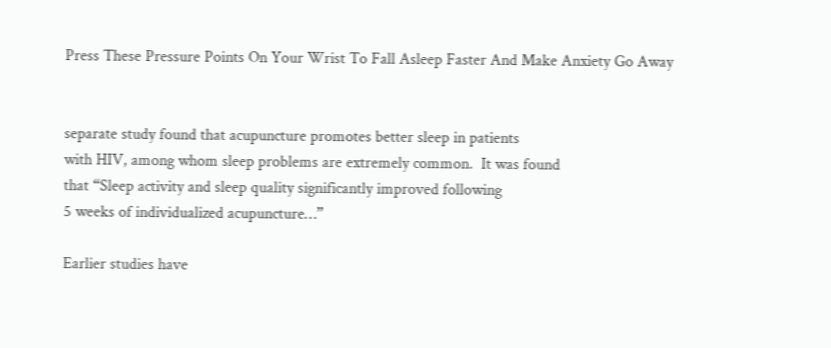Press These Pressure Points On Your Wrist To Fall Asleep Faster And Make Anxiety Go Away


separate study found that acupuncture promotes better sleep in patients
with HIV, among whom sleep problems are extremely common.  It was found
that “Sleep activity and sleep quality significantly improved following
5 weeks of individualized acupuncture…”

Earlier studies have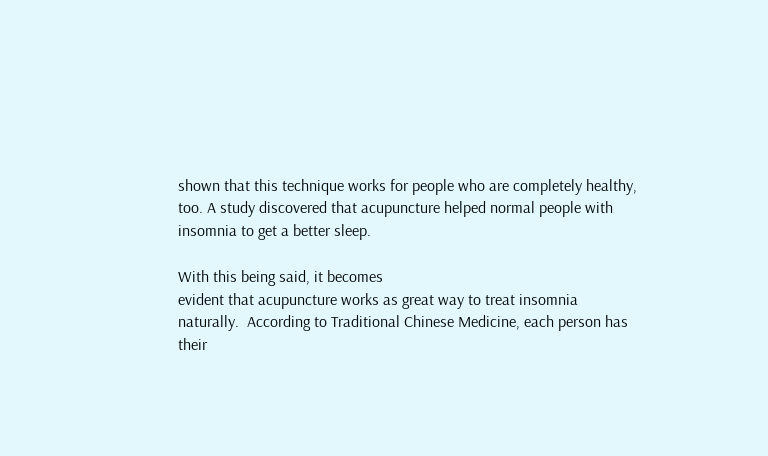shown that this technique works for people who are completely healthy,
too. A study discovered that acupuncture helped normal people with
insomnia to get a better sleep.

With this being said, it becomes
evident that acupuncture works as great way to treat insomnia
naturally.  According to Traditional Chinese Medicine, each person has
their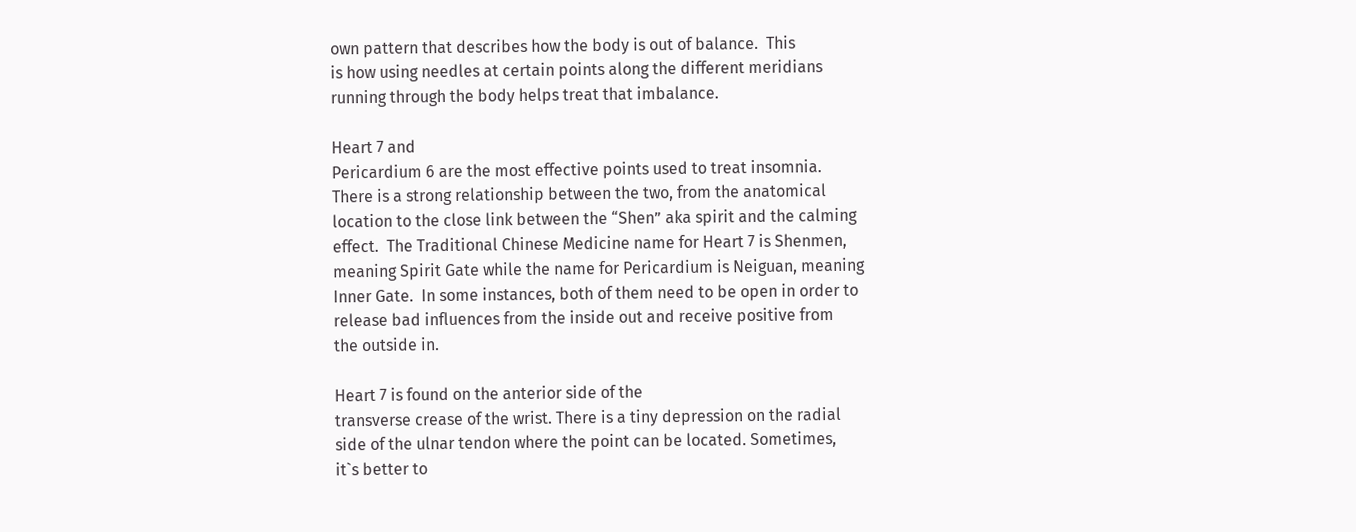own pattern that describes how the body is out of balance.  This
is how using needles at certain points along the different meridians
running through the body helps treat that imbalance.

Heart 7 and
Pericardium 6 are the most effective points used to treat insomnia.
There is a strong relationship between the two, from the anatomical
location to the close link between the “Shen” aka spirit and the calming
effect.  The Traditional Chinese Medicine name for Heart 7 is Shenmen,
meaning Spirit Gate while the name for Pericardium is Neiguan, meaning
Inner Gate.  In some instances, both of them need to be open in order to
release bad influences from the inside out and receive positive from
the outside in.

Heart 7 is found on the anterior side of the
transverse crease of the wrist. There is a tiny depression on the radial
side of the ulnar tendon where the point can be located. Sometimes,
it`s better to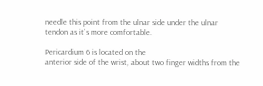needle this point from the ulnar side under the ulnar
tendon as it`s more comfortable.

Pericardium 6 is located on the
anterior side of the wrist, about two finger widths from the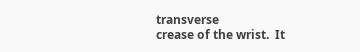transverse
crease of the wrist.  It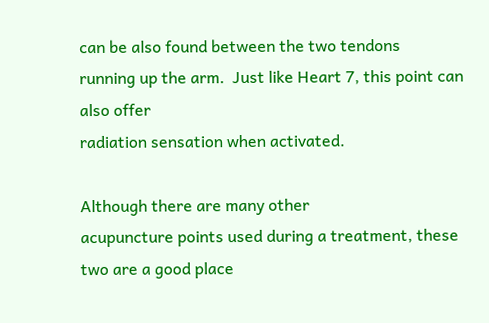can be also found between the two tendons
running up the arm.  Just like Heart 7, this point can also offer
radiation sensation when activated.

Although there are many other
acupuncture points used during a treatment, these two are a good place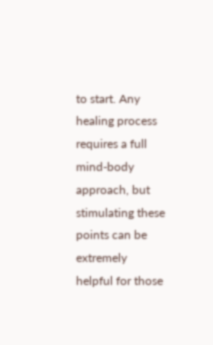to start. Any healing process requires a full mind-body approach, but
stimulating these points can be extremely helpful for those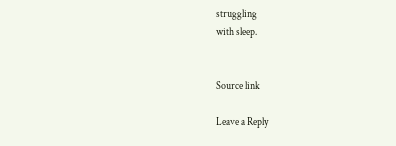struggling
with sleep.


Source link

Leave a Reply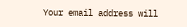Your email address will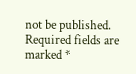not be published. Required fields are marked *